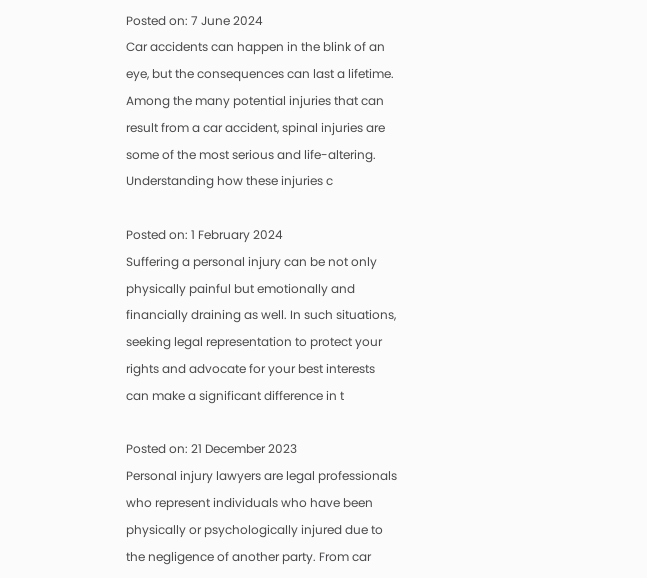Posted on: 7 June 2024
Car accidents can happen in the blink of an eye, but the consequences can last a lifetime. Among the many potential injuries that can result from a car accident, spinal injuries are some of the most serious and life-altering. Understanding how these injuries c

Posted on: 1 February 2024
Suffering a personal injury can be not only physically painful but emotionally and financially draining as well. In such situations, seeking legal representation to protect your rights and advocate for your best interests can make a significant difference in t

Posted on: 21 December 2023
Personal injury lawyers are legal professionals who represent individuals who have been physically or psychologically injured due to the negligence of another party. From car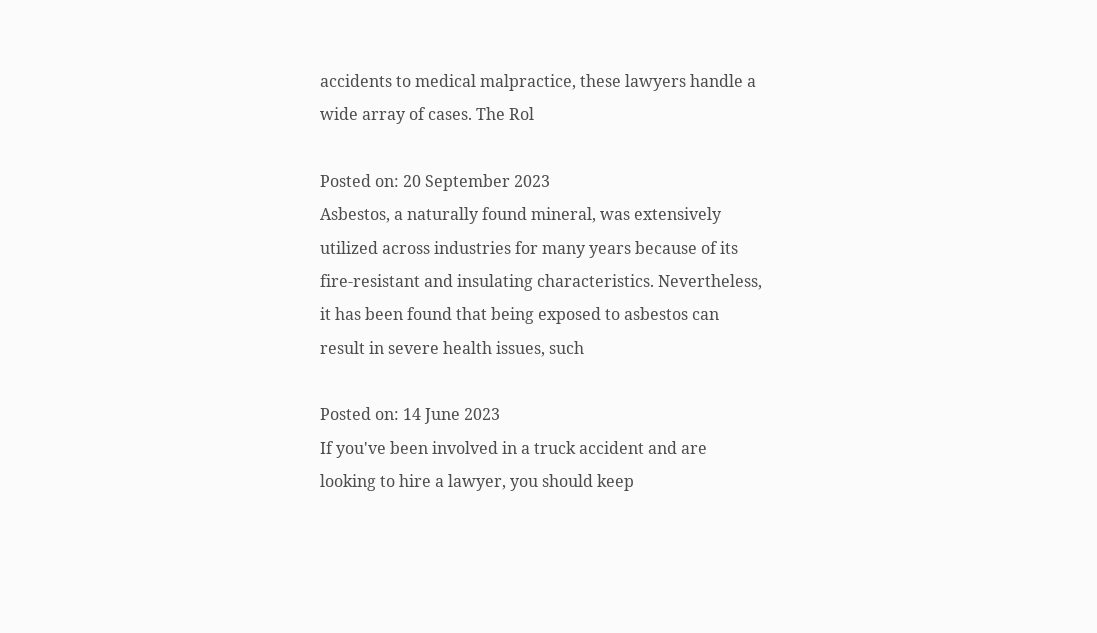accidents to medical malpractice, these lawyers handle a wide array of cases. The Rol

Posted on: 20 September 2023
Asbestos, a naturally found mineral, was extensively utilized across industries for many years because of its fire-resistant and insulating characteristics. Nevertheless, it has been found that being exposed to asbestos can result in severe health issues, such

Posted on: 14 June 2023
If you've been involved in a truck accident and are looking to hire a lawyer, you should keep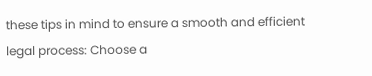these tips in mind to ensure a smooth and efficient legal process: Choose a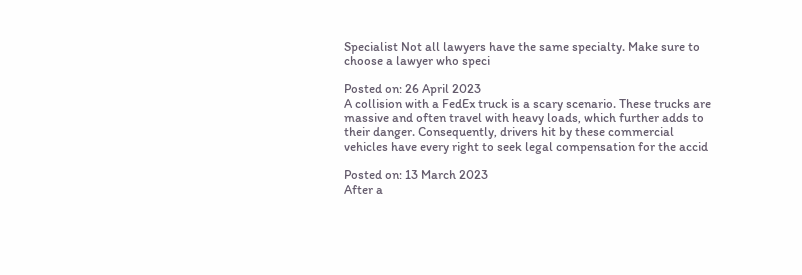Specialist Not all lawyers have the same specialty. Make sure to choose a lawyer who speci

Posted on: 26 April 2023
A collision with a FedEx truck is a scary scenario. These trucks are massive and often travel with heavy loads, which further adds to their danger. Consequently, drivers hit by these commercial vehicles have every right to seek legal compensation for the accid

Posted on: 13 March 2023
After a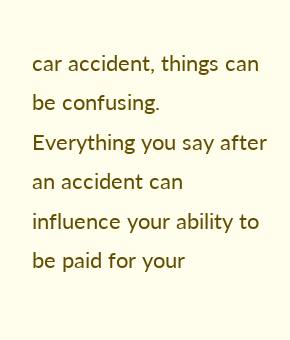car accident, things can be confusing. Everything you say after an accident can influence your ability to be paid for your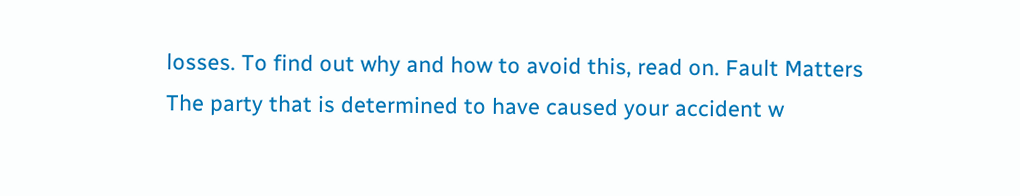losses. To find out why and how to avoid this, read on. Fault Matters The party that is determined to have caused your accident w